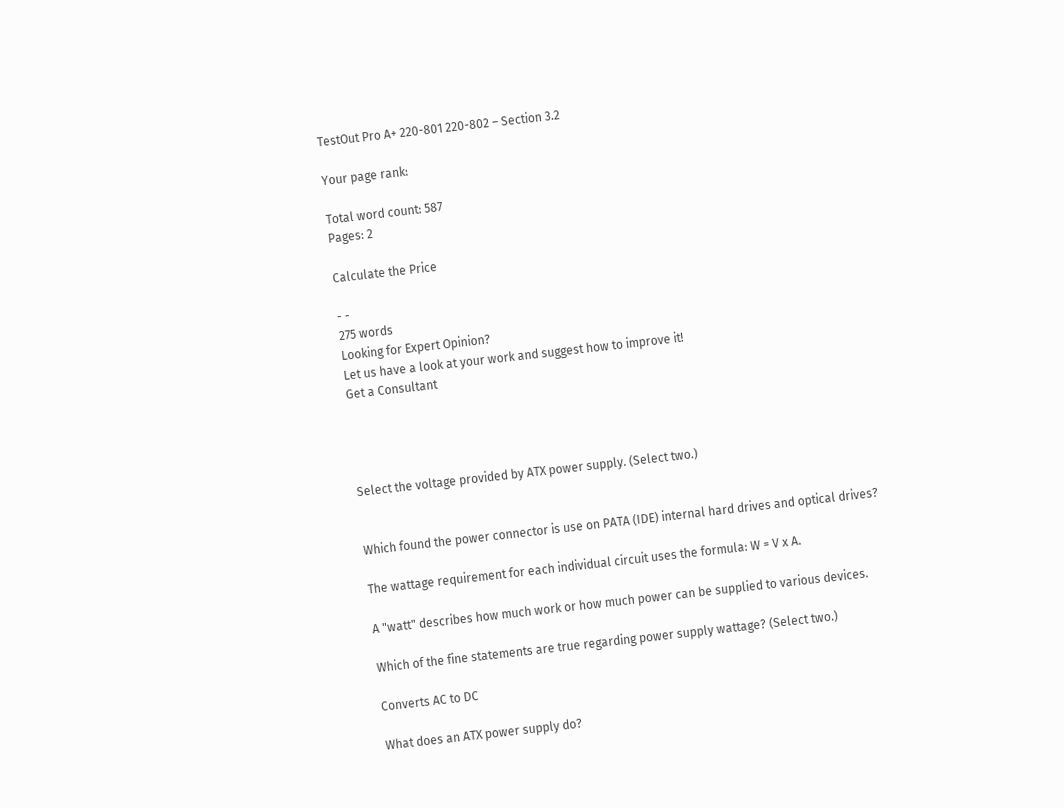TestOut Pro A+ 220-801 220-802 – Section 3.2

Your page rank:

Total word count: 587
Pages: 2

Calculate the Price

- -
275 words
Looking for Expert Opinion?
Let us have a look at your work and suggest how to improve it!
Get a Consultant




Select the voltage provided by ATX power supply. (Select two.)


Which found the power connector is use on PATA (IDE) internal hard drives and optical drives?

The wattage requirement for each individual circuit uses the formula: W = V x A.

A "watt" describes how much work or how much power can be supplied to various devices.

Which of the fine statements are true regarding power supply wattage? (Select two.)

Converts AC to DC

What does an ATX power supply do?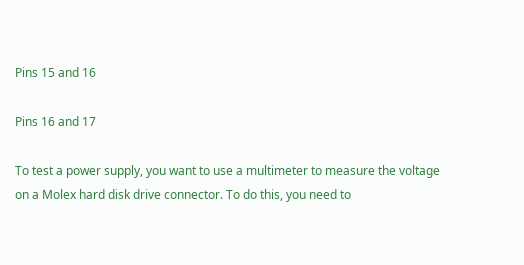Pins 15 and 16

Pins 16 and 17

To test a power supply, you want to use a multimeter to measure the voltage on a Molex hard disk drive connector. To do this, you need to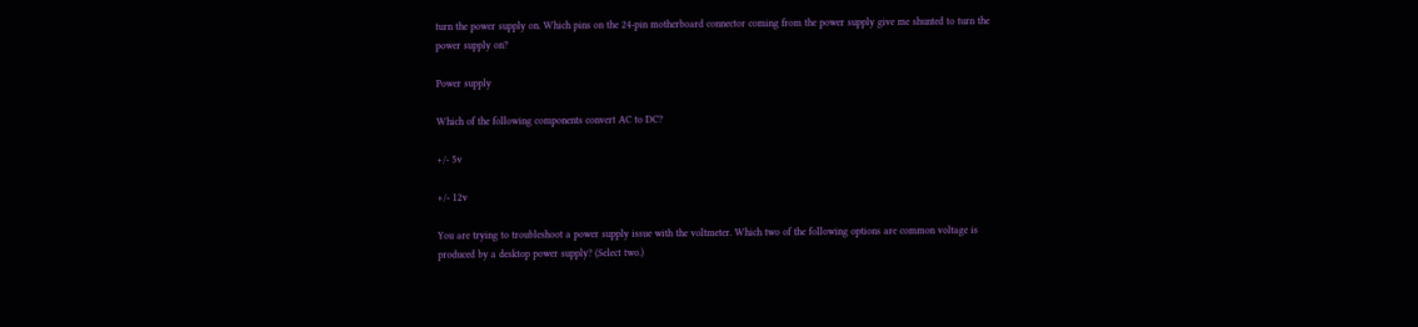turn the power supply on. Which pins on the 24-pin motherboard connector coming from the power supply give me shunted to turn the power supply on?

Power supply

Which of the following components convert AC to DC?

+/- 5v

+/- 12v

You are trying to troubleshoot a power supply issue with the voltmeter. Which two of the following options are common voltage is produced by a desktop power supply? (Select two.)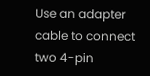Use an adapter cable to connect two 4-pin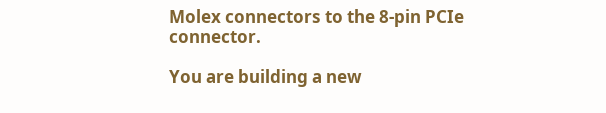Molex connectors to the 8-pin PCIe connector.

You are building a new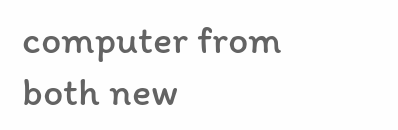computer from both new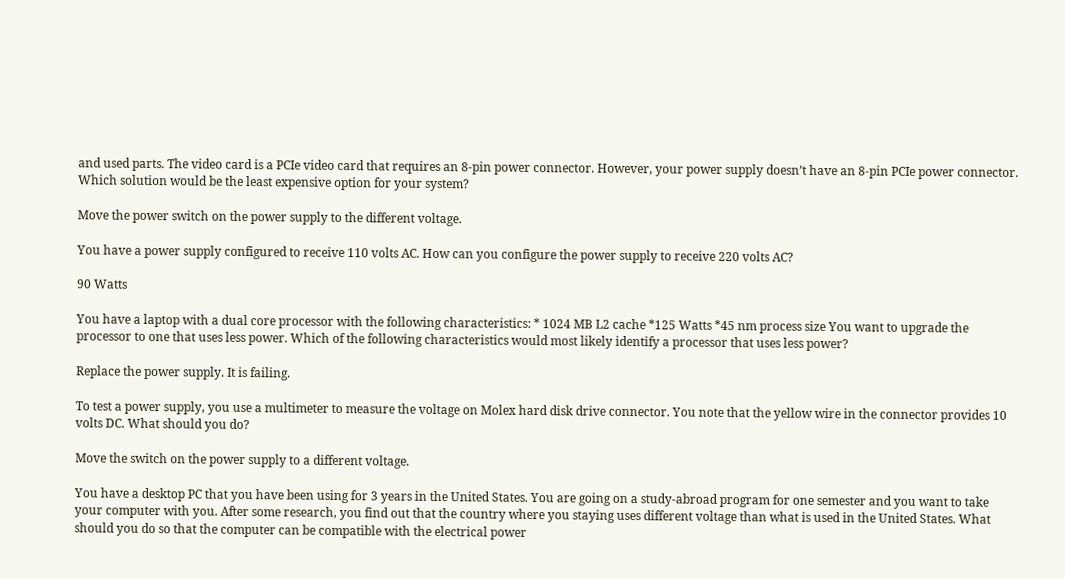and used parts. The video card is a PCIe video card that requires an 8-pin power connector. However, your power supply doesn’t have an 8-pin PCIe power connector. Which solution would be the least expensive option for your system?

Move the power switch on the power supply to the different voltage.

You have a power supply configured to receive 110 volts AC. How can you configure the power supply to receive 220 volts AC?

90 Watts

You have a laptop with a dual core processor with the following characteristics: * 1024 MB L2 cache *125 Watts *45 nm process size You want to upgrade the processor to one that uses less power. Which of the following characteristics would most likely identify a processor that uses less power?

Replace the power supply. It is failing.

To test a power supply, you use a multimeter to measure the voltage on Molex hard disk drive connector. You note that the yellow wire in the connector provides 10 volts DC. What should you do?

Move the switch on the power supply to a different voltage.

You have a desktop PC that you have been using for 3 years in the United States. You are going on a study-abroad program for one semester and you want to take your computer with you. After some research, you find out that the country where you staying uses different voltage than what is used in the United States. What should you do so that the computer can be compatible with the electrical power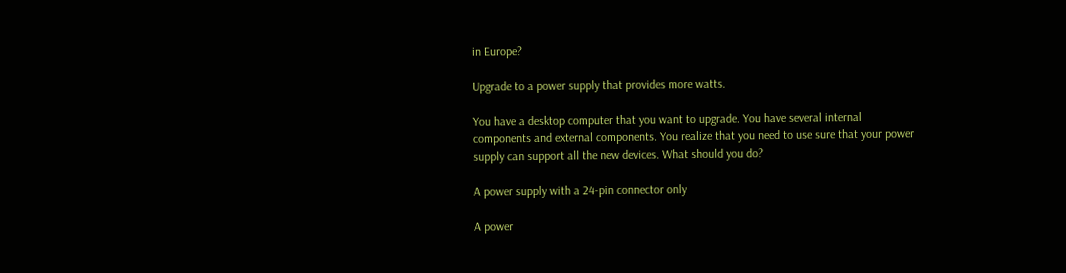in Europe?

Upgrade to a power supply that provides more watts.

You have a desktop computer that you want to upgrade. You have several internal components and external components. You realize that you need to use sure that your power supply can support all the new devices. What should you do?

A power supply with a 24-pin connector only

A power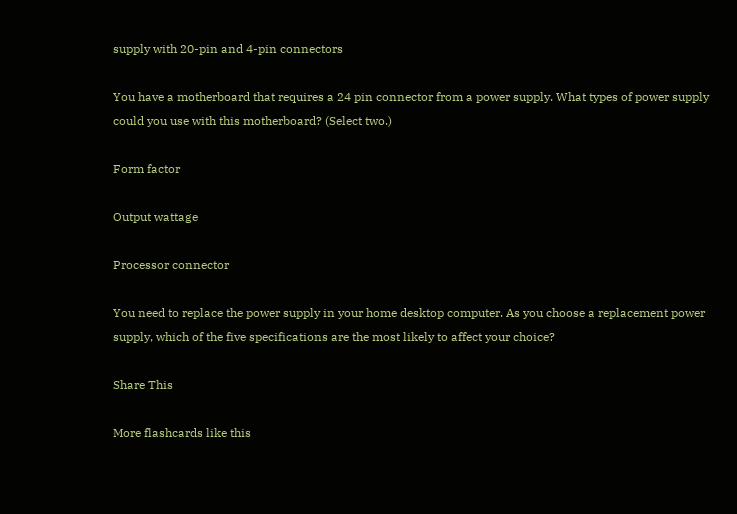supply with 20-pin and 4-pin connectors

You have a motherboard that requires a 24 pin connector from a power supply. What types of power supply could you use with this motherboard? (Select two.)

Form factor

Output wattage

Processor connector

You need to replace the power supply in your home desktop computer. As you choose a replacement power supply, which of the five specifications are the most likely to affect your choice?

Share This

More flashcards like this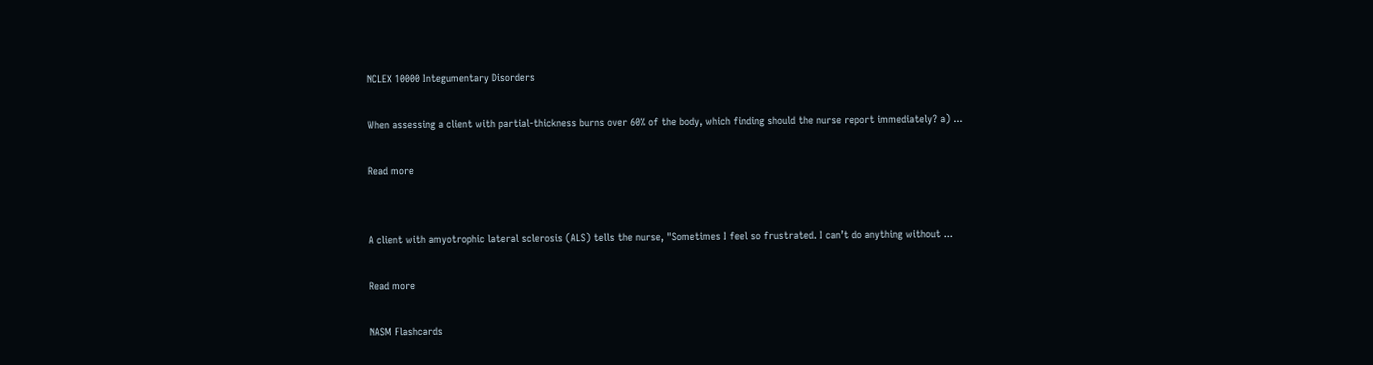NCLEX 10000 Integumentary Disorders

When assessing a client with partial-thickness burns over 60% of the body, which finding should the nurse report immediately? a) ...

Read more


A client with amyotrophic lateral sclerosis (ALS) tells the nurse, "Sometimes I feel so frustrated. I can’t do anything without ...

Read more

NASM Flashcards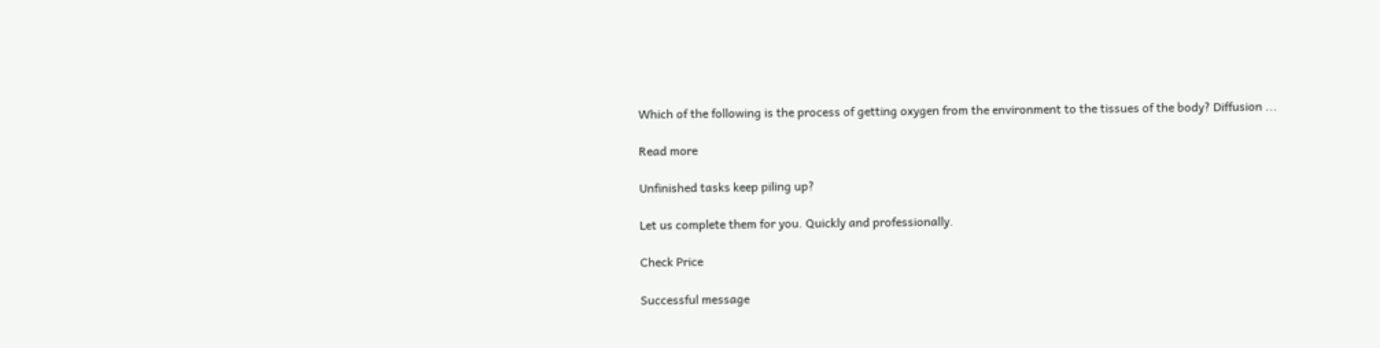Which of the following is the process of getting oxygen from the environment to the tissues of the body? Diffusion ...

Read more

Unfinished tasks keep piling up?

Let us complete them for you. Quickly and professionally.

Check Price

Successful message